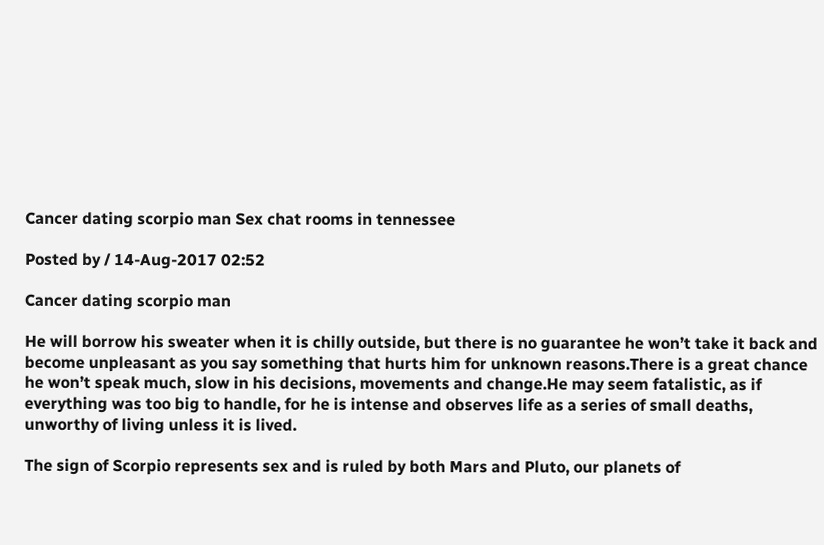Cancer dating scorpio man Sex chat rooms in tennessee

Posted by / 14-Aug-2017 02:52

Cancer dating scorpio man

He will borrow his sweater when it is chilly outside, but there is no guarantee he won’t take it back and become unpleasant as you say something that hurts him for unknown reasons.There is a great chance he won’t speak much, slow in his decisions, movements and change.He may seem fatalistic, as if everything was too big to handle, for he is intense and observes life as a series of small deaths, unworthy of living unless it is lived.

The sign of Scorpio represents sex and is ruled by both Mars and Pluto, our planets of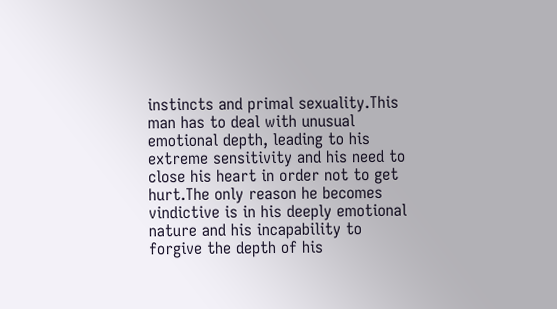instincts and primal sexuality.This man has to deal with unusual emotional depth, leading to his extreme sensitivity and his need to close his heart in order not to get hurt.The only reason he becomes vindictive is in his deeply emotional nature and his incapability to forgive the depth of his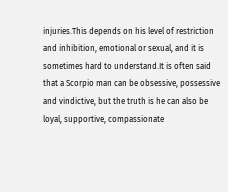injuries.This depends on his level of restriction and inhibition, emotional or sexual, and it is sometimes hard to understand.It is often said that a Scorpio man can be obsessive, possessive and vindictive, but the truth is he can also be loyal, supportive, compassionate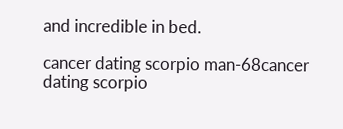and incredible in bed.

cancer dating scorpio man-68cancer dating scorpio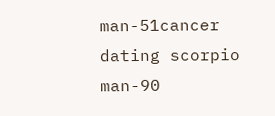man-51cancer dating scorpio man-90